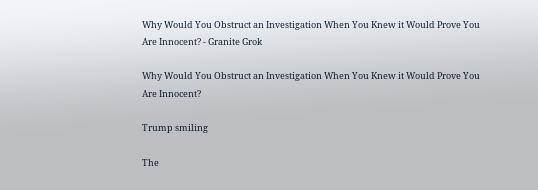Why Would You Obstruct an Investigation When You Knew it Would Prove You Are Innocent? - Granite Grok

Why Would You Obstruct an Investigation When You Knew it Would Prove You Are Innocent?

Trump smiling

The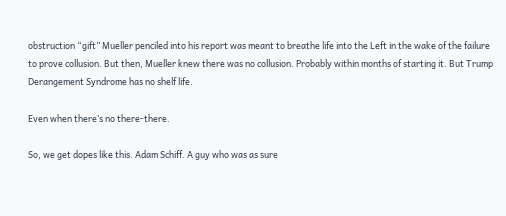obstruction “gift” Mueller penciled into his report was meant to breathe life into the Left in the wake of the failure to prove collusion. But then, Mueller knew there was no collusion. Probably within months of starting it. But Trump Derangement Syndrome has no shelf life.

Even when there’s no there-there.

So, we get dopes like this. Adam Schiff. A guy who was as sure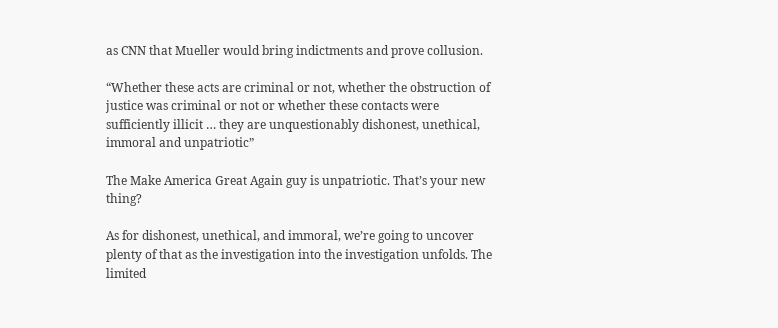as CNN that Mueller would bring indictments and prove collusion.

“Whether these acts are criminal or not, whether the obstruction of justice was criminal or not or whether these contacts were sufficiently illicit … they are unquestionably dishonest, unethical, immoral and unpatriotic”

The Make America Great Again guy is unpatriotic. That’s your new thing?

As for dishonest, unethical, and immoral, we’re going to uncover plenty of that as the investigation into the investigation unfolds. The limited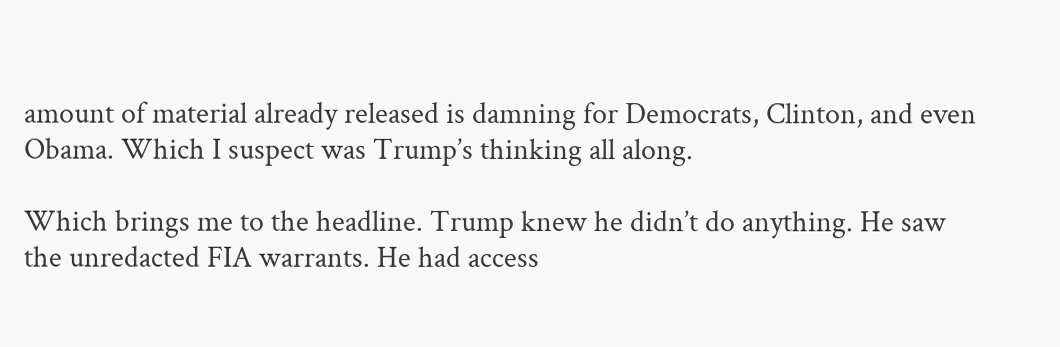amount of material already released is damning for Democrats, Clinton, and even Obama. Which I suspect was Trump’s thinking all along.

Which brings me to the headline. Trump knew he didn’t do anything. He saw the unredacted FIA warrants. He had access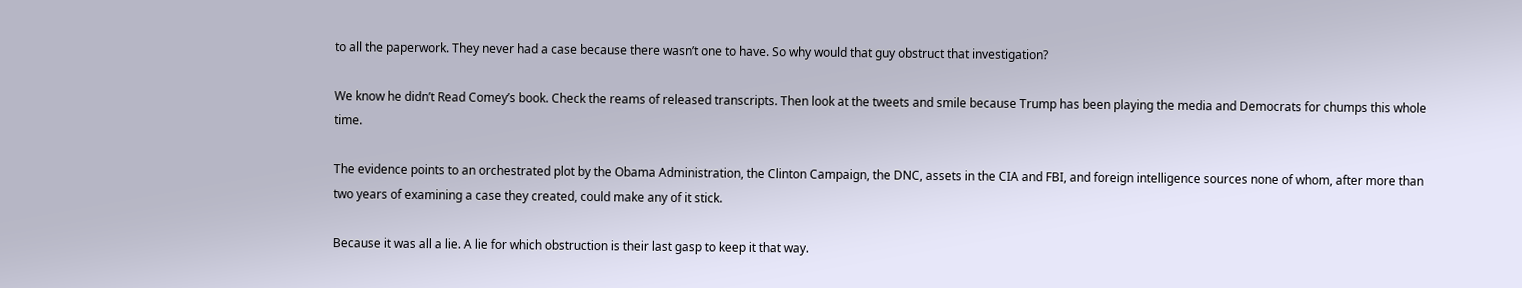to all the paperwork. They never had a case because there wasn’t one to have. So why would that guy obstruct that investigation?

We know he didn’t Read Comey’s book. Check the reams of released transcripts. Then look at the tweets and smile because Trump has been playing the media and Democrats for chumps this whole time.

The evidence points to an orchestrated plot by the Obama Administration, the Clinton Campaign, the DNC, assets in the CIA and FBI, and foreign intelligence sources none of whom, after more than two years of examining a case they created, could make any of it stick.

Because it was all a lie. A lie for which obstruction is their last gasp to keep it that way.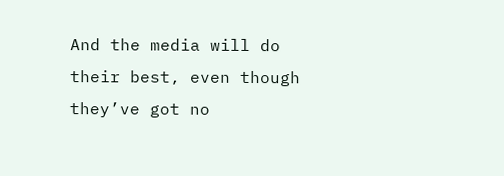And the media will do their best, even though they’ve got no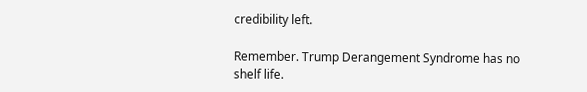credibility left.

Remember. Trump Derangement Syndrome has no shelf life.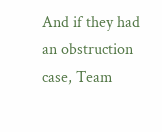And if they had an obstruction case, Team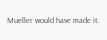Mueller would have made it.